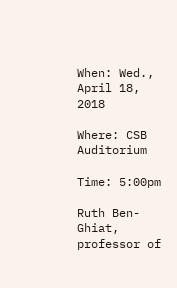When: Wed., April 18, 2018

Where: CSB Auditorium

Time: 5:00pm

Ruth Ben-Ghiat, professor of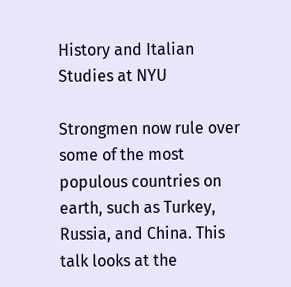History and Italian Studies at NYU

Strongmen now rule over some of the most populous countries on earth, such as Turkey, Russia, and China. This talk looks at the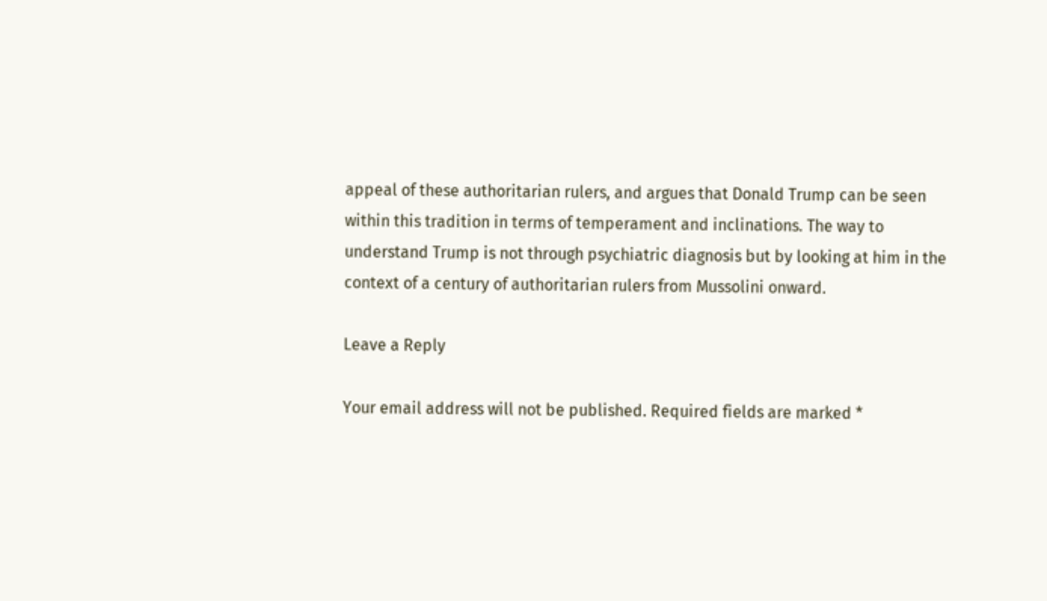appeal of these authoritarian rulers, and argues that Donald Trump can be seen within this tradition in terms of temperament and inclinations. The way to understand Trump is not through psychiatric diagnosis but by looking at him in the context of a century of authoritarian rulers from Mussolini onward.

Leave a Reply

Your email address will not be published. Required fields are marked *